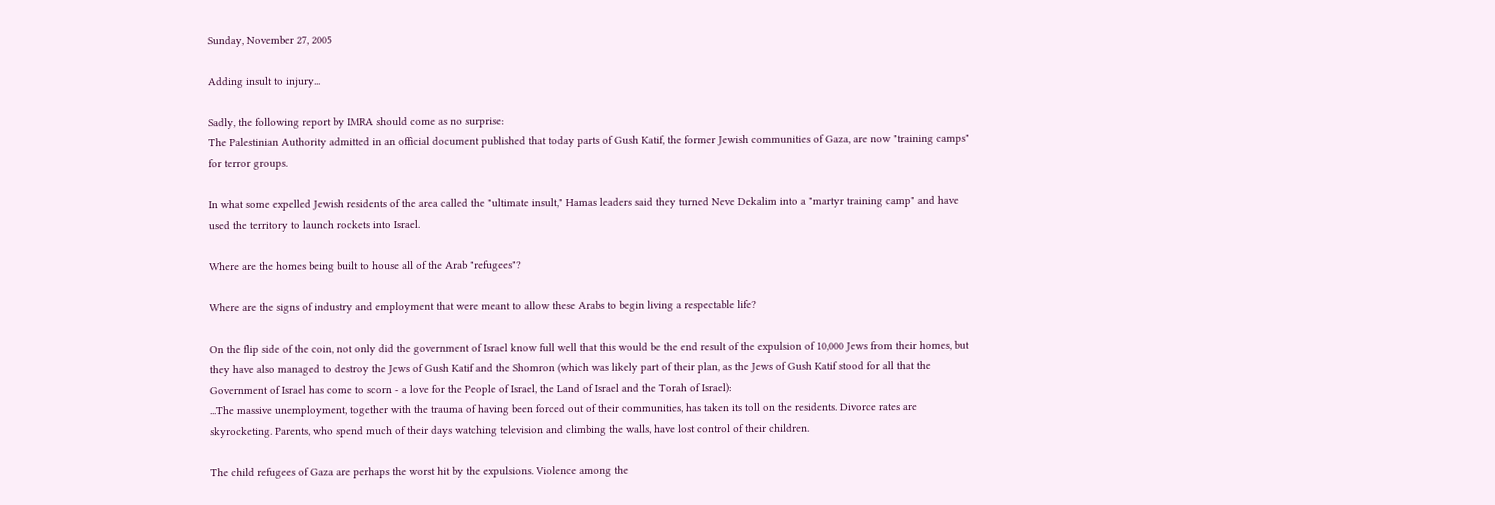Sunday, November 27, 2005

Adding insult to injury...

Sadly, the following report by IMRA should come as no surprise:
The Palestinian Authority admitted in an official document published that today parts of Gush Katif, the former Jewish communities of Gaza, are now "training camps" for terror groups.

In what some expelled Jewish residents of the area called the "ultimate insult," Hamas leaders said they turned Neve Dekalim into a "martyr training camp" and have used the territory to launch rockets into Israel.

Where are the homes being built to house all of the Arab "refugees"?

Where are the signs of industry and employment that were meant to allow these Arabs to begin living a respectable life?

On the flip side of the coin, not only did the government of Israel know full well that this would be the end result of the expulsion of 10,000 Jews from their homes, but they have also managed to destroy the Jews of Gush Katif and the Shomron (which was likely part of their plan, as the Jews of Gush Katif stood for all that the Government of Israel has come to scorn - a love for the People of Israel, the Land of Israel and the Torah of Israel):
...The massive unemployment, together with the trauma of having been forced out of their communities, has taken its toll on the residents. Divorce rates are skyrocketing. Parents, who spend much of their days watching television and climbing the walls, have lost control of their children.

The child refugees of Gaza are perhaps the worst hit by the expulsions. Violence among the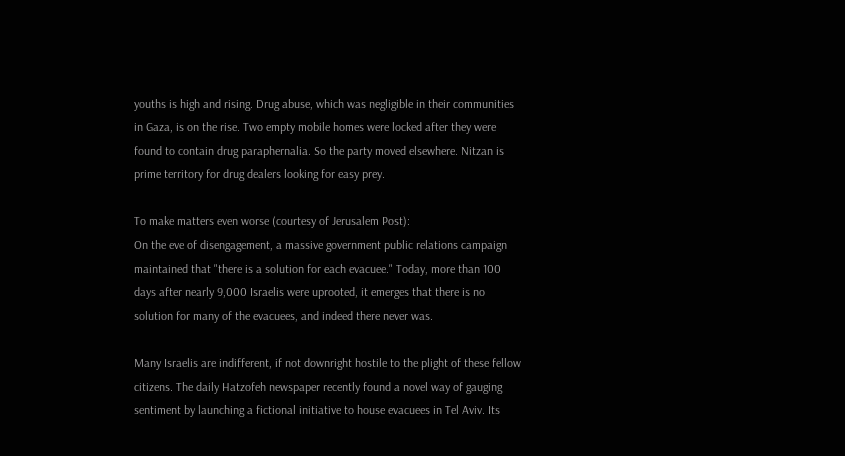youths is high and rising. Drug abuse, which was negligible in their communities in Gaza, is on the rise. Two empty mobile homes were locked after they were found to contain drug paraphernalia. So the party moved elsewhere. Nitzan is prime territory for drug dealers looking for easy prey.

To make matters even worse (courtesy of Jerusalem Post):
On the eve of disengagement, a massive government public relations campaign maintained that "there is a solution for each evacuee." Today, more than 100 days after nearly 9,000 Israelis were uprooted, it emerges that there is no solution for many of the evacuees, and indeed there never was.

Many Israelis are indifferent, if not downright hostile to the plight of these fellow citizens. The daily Hatzofeh newspaper recently found a novel way of gauging sentiment by launching a fictional initiative to house evacuees in Tel Aviv. Its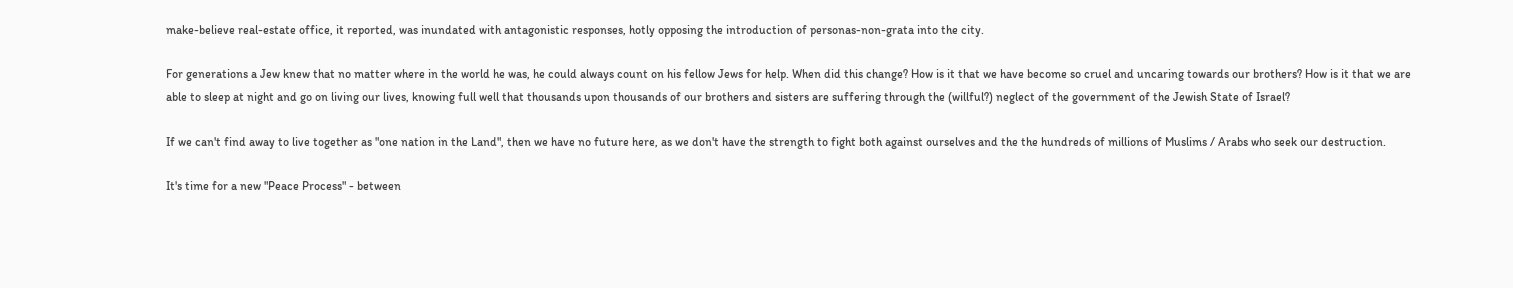make-believe real-estate office, it reported, was inundated with antagonistic responses, hotly opposing the introduction of personas-non-grata into the city.

For generations a Jew knew that no matter where in the world he was, he could always count on his fellow Jews for help. When did this change? How is it that we have become so cruel and uncaring towards our brothers? How is it that we are able to sleep at night and go on living our lives, knowing full well that thousands upon thousands of our brothers and sisters are suffering through the (willful?) neglect of the government of the Jewish State of Israel?

If we can't find away to live together as "one nation in the Land", then we have no future here, as we don't have the strength to fight both against ourselves and the the hundreds of millions of Muslims / Arabs who seek our destruction.

It's time for a new "Peace Process" - between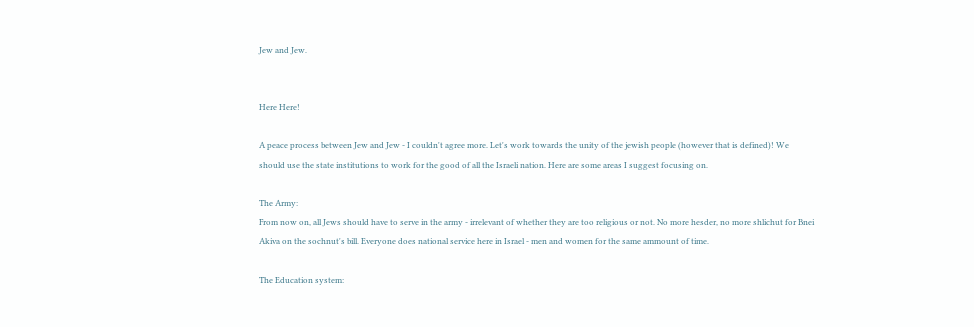Jew and Jew.


Here Here!

A peace process between Jew and Jew - I couldn't agree more. Let's work towards the unity of the jewish people (however that is defined)! We should use the state institutions to work for the good of all the Israeli nation. Here are some areas I suggest focusing on.

The Army:
From now on, all Jews should have to serve in the army - irrelevant of whether they are too religious or not. No more hesder, no more shlichut for Bnei Akiva on the sochnut's bill. Everyone does national service here in Israel - men and women for the same ammount of time.

The Education system: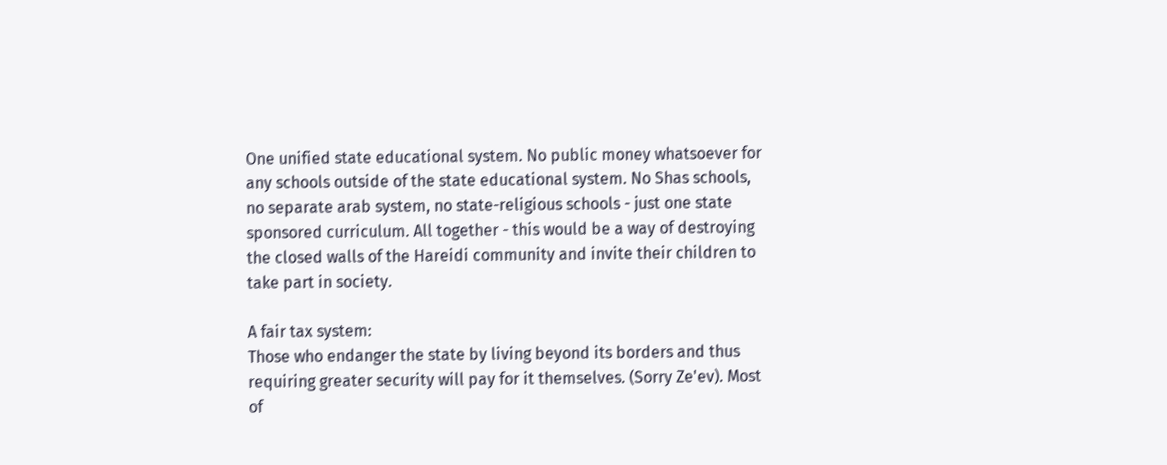One unified state educational system. No public money whatsoever for any schools outside of the state educational system. No Shas schools, no separate arab system, no state-religious schools - just one state sponsored curriculum. All together - this would be a way of destroying the closed walls of the Hareidi community and invite their children to take part in society.

A fair tax system:
Those who endanger the state by living beyond its borders and thus requiring greater security will pay for it themselves. (Sorry Ze'ev). Most of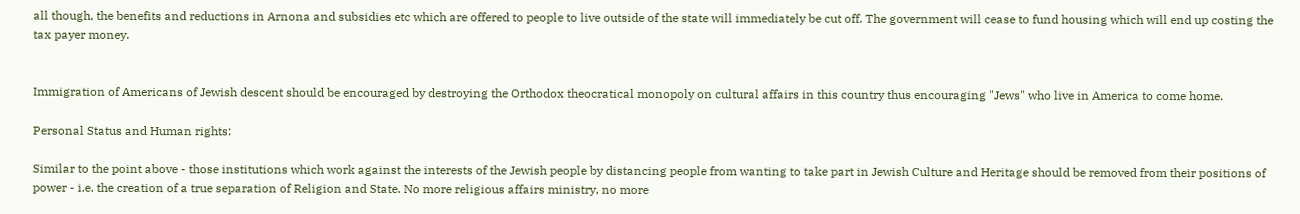all though, the benefits and reductions in Arnona and subsidies etc which are offered to people to live outside of the state will immediately be cut off. The government will cease to fund housing which will end up costing the tax payer money.


Immigration of Americans of Jewish descent should be encouraged by destroying the Orthodox theocratical monopoly on cultural affairs in this country thus encouraging "Jews" who live in America to come home.

Personal Status and Human rights:

Similar to the point above - those institutions which work against the interests of the Jewish people by distancing people from wanting to take part in Jewish Culture and Heritage should be removed from their positions of power - i.e. the creation of a true separation of Religion and State. No more religious affairs ministry, no more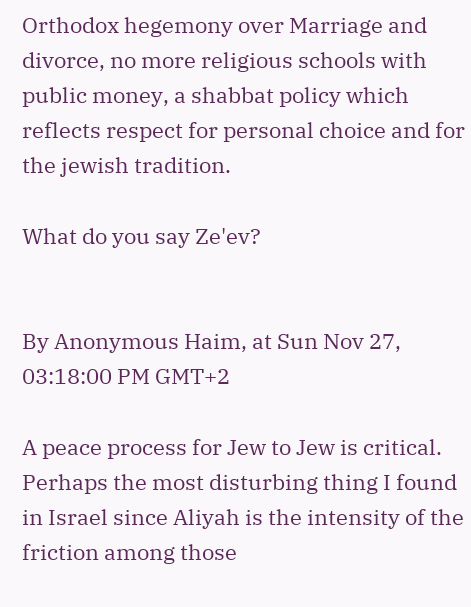Orthodox hegemony over Marriage and divorce, no more religious schools with public money, a shabbat policy which reflects respect for personal choice and for the jewish tradition.

What do you say Ze'ev?


By Anonymous Haim, at Sun Nov 27, 03:18:00 PM GMT+2

A peace process for Jew to Jew is critical. Perhaps the most disturbing thing I found in Israel since Aliyah is the intensity of the friction among those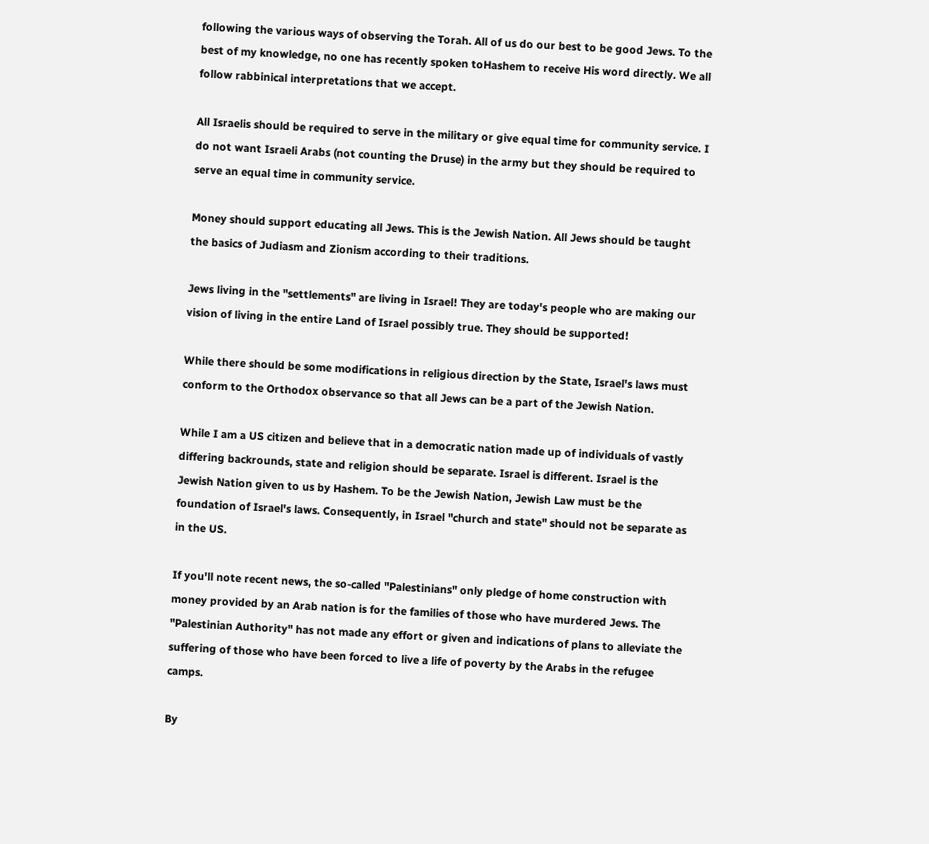following the various ways of observing the Torah. All of us do our best to be good Jews. To the best of my knowledge, no one has recently spoken toHashem to receive His word directly. We all follow rabbinical interpretations that we accept.

All Israelis should be required to serve in the military or give equal time for community service. I do not want Israeli Arabs (not counting the Druse) in the army but they should be required to serve an equal time in community service.

Money should support educating all Jews. This is the Jewish Nation. All Jews should be taught the basics of Judiasm and Zionism according to their traditions.

Jews living in the "settlements" are living in Israel! They are today's people who are making our vision of living in the entire Land of Israel possibly true. They should be supported!

While there should be some modifications in religious direction by the State, Israel's laws must conform to the Orthodox observance so that all Jews can be a part of the Jewish Nation.

While I am a US citizen and believe that in a democratic nation made up of individuals of vastly differing backrounds, state and religion should be separate. Israel is different. Israel is the Jewish Nation given to us by Hashem. To be the Jewish Nation, Jewish Law must be the foundation of Israel's laws. Consequently, in Israel "church and state" should not be separate as in the US.

If you'll note recent news, the so-called "Palestinians" only pledge of home construction with money provided by an Arab nation is for the families of those who have murdered Jews. The "Palestinian Authority" has not made any effort or given and indications of plans to alleviate the suffering of those who have been forced to live a life of poverty by the Arabs in the refugee camps.

By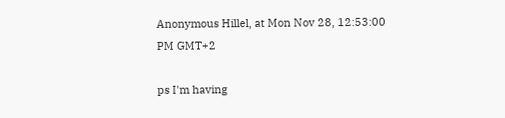Anonymous Hillel, at Mon Nov 28, 12:53:00 PM GMT+2

ps I'm having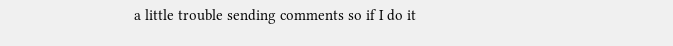a little trouble sending comments so if I do it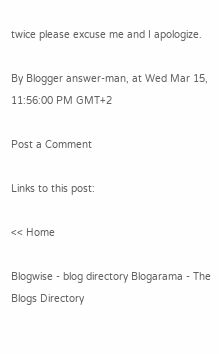twice please excuse me and I apologize.

By Blogger answer-man, at Wed Mar 15, 11:56:00 PM GMT+2

Post a Comment

Links to this post:

<< Home

Blogwise - blog directory Blogarama - The Blogs Directory